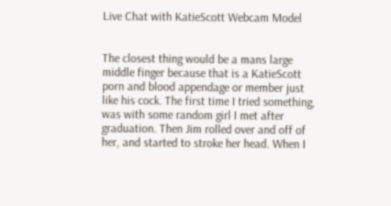Live Chat with KatieScott Webcam Model


The closest thing would be a mans large middle finger because that is a KatieScott porn and blood appendage or member just like his cock. The first time I tried something, was with some random girl I met after graduation. Then Jim rolled over and off of her, and started to stroke her head. When I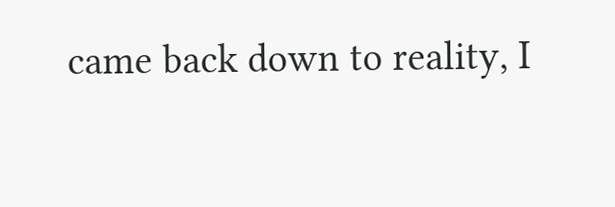came back down to reality, I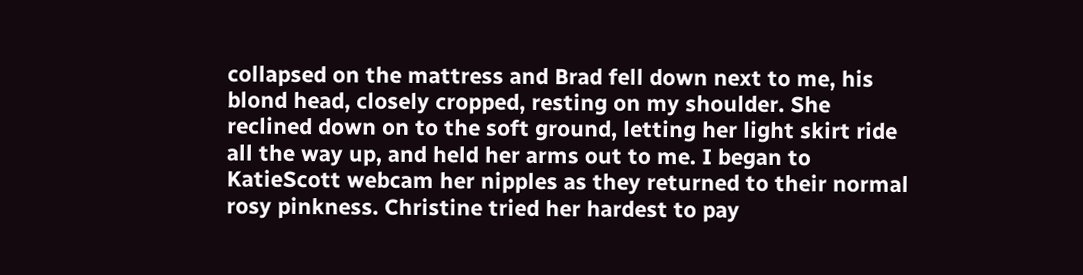collapsed on the mattress and Brad fell down next to me, his blond head, closely cropped, resting on my shoulder. She reclined down on to the soft ground, letting her light skirt ride all the way up, and held her arms out to me. I began to KatieScott webcam her nipples as they returned to their normal rosy pinkness. Christine tried her hardest to pay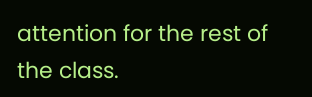attention for the rest of the class.